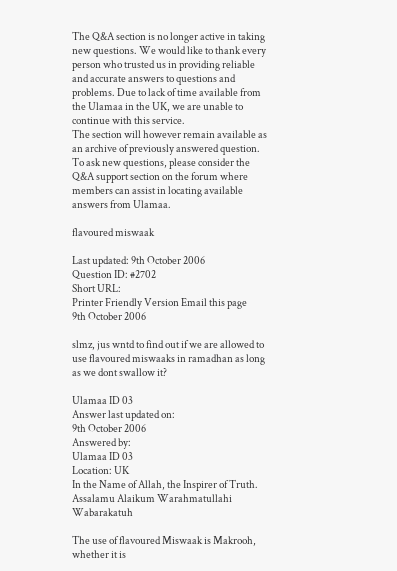The Q&A section is no longer active in taking new questions. We would like to thank every person who trusted us in providing reliable and accurate answers to questions and problems. Due to lack of time available from the Ulamaa in the UK, we are unable to continue with this service.
The section will however remain available as an archive of previously answered question. To ask new questions, please consider the Q&A support section on the forum where members can assist in locating available answers from Ulamaa.

flavoured miswaak

Last updated: 9th October 2006
Question ID: #2702
Short URL:
Printer Friendly Version Email this page
9th October 2006

slmz, jus wntd to find out if we are allowed to use flavoured miswaaks in ramadhan as long as we dont swallow it?

Ulamaa ID 03
Answer last updated on:
9th October 2006
Answered by:
Ulamaa ID 03
Location: UK
In the Name of Allah, the Inspirer of Truth.
Assalamu Alaikum Warahmatullahi Wabarakatuh

The use of flavoured Miswaak is Makrooh, whether it is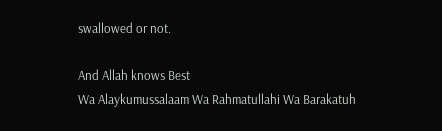swallowed or not.

And Allah knows Best
Wa Alaykumussalaam Wa Rahmatullahi Wa Barakatuh